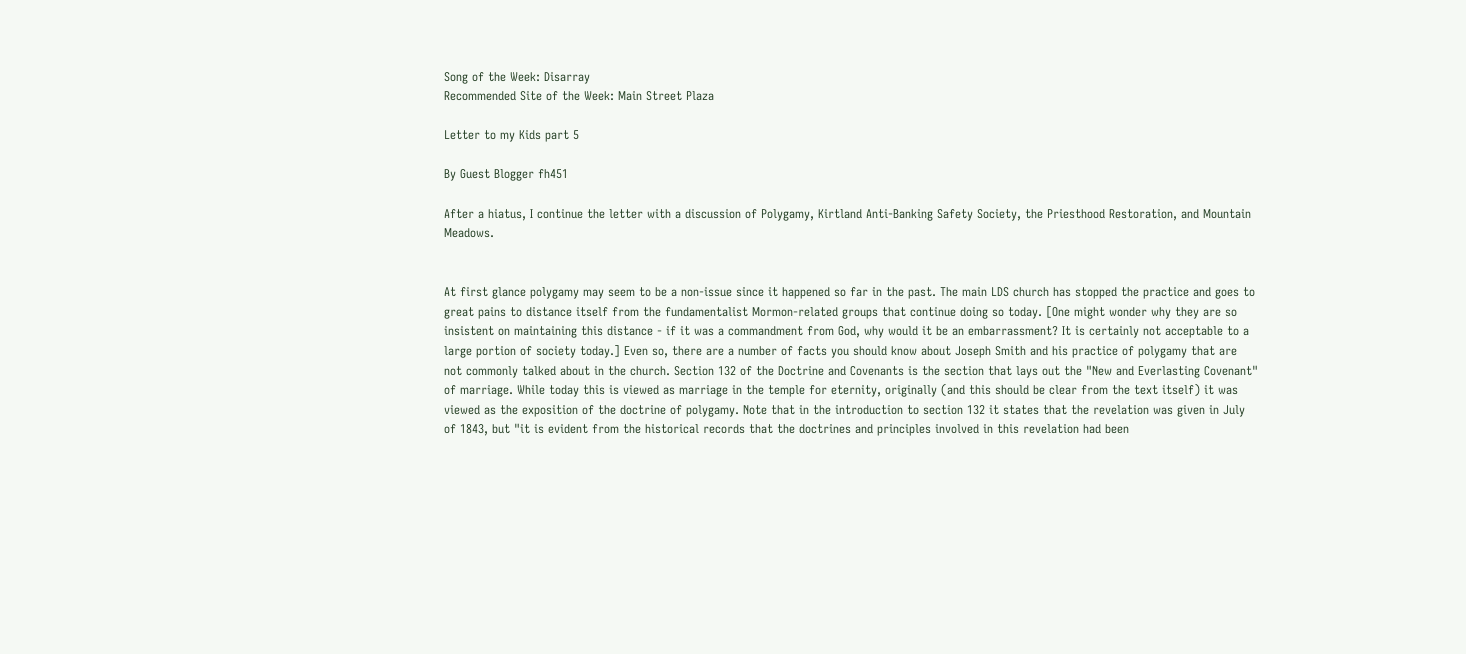Song of the Week: Disarray
Recommended Site of the Week: Main Street Plaza

Letter to my Kids part 5

By Guest Blogger fh451

After a hiatus, I continue the letter with a discussion of Polygamy, Kirtland Anti-Banking Safety Society, the Priesthood Restoration, and Mountain Meadows.


At first glance polygamy may seem to be a non-issue since it happened so far in the past. The main LDS church has stopped the practice and goes to great pains to distance itself from the fundamentalist Mormon-related groups that continue doing so today. [One might wonder why they are so insistent on maintaining this distance - if it was a commandment from God, why would it be an embarrassment? It is certainly not acceptable to a large portion of society today.] Even so, there are a number of facts you should know about Joseph Smith and his practice of polygamy that are not commonly talked about in the church. Section 132 of the Doctrine and Covenants is the section that lays out the "New and Everlasting Covenant" of marriage. While today this is viewed as marriage in the temple for eternity, originally (and this should be clear from the text itself) it was viewed as the exposition of the doctrine of polygamy. Note that in the introduction to section 132 it states that the revelation was given in July of 1843, but "it is evident from the historical records that the doctrines and principles involved in this revelation had been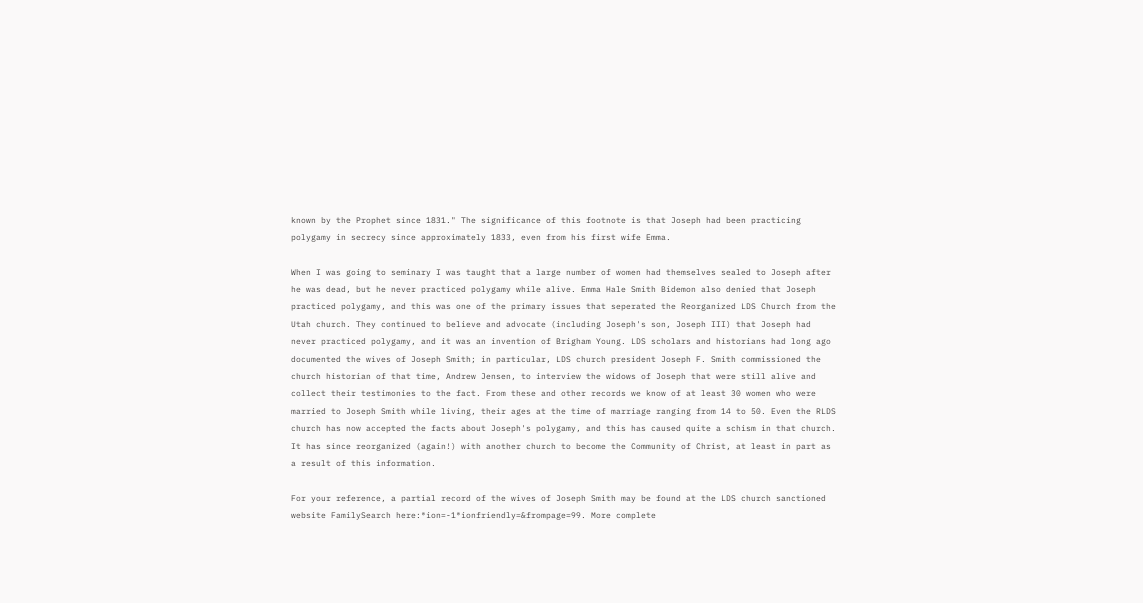known by the Prophet since 1831." The significance of this footnote is that Joseph had been practicing polygamy in secrecy since approximately 1833, even from his first wife Emma.

When I was going to seminary I was taught that a large number of women had themselves sealed to Joseph after he was dead, but he never practiced polygamy while alive. Emma Hale Smith Bidemon also denied that Joseph practiced polygamy, and this was one of the primary issues that seperated the Reorganized LDS Church from the Utah church. They continued to believe and advocate (including Joseph's son, Joseph III) that Joseph had never practiced polygamy, and it was an invention of Brigham Young. LDS scholars and historians had long ago documented the wives of Joseph Smith; in particular, LDS church president Joseph F. Smith commissioned the church historian of that time, Andrew Jensen, to interview the widows of Joseph that were still alive and collect their testimonies to the fact. From these and other records we know of at least 30 women who were married to Joseph Smith while living, their ages at the time of marriage ranging from 14 to 50. Even the RLDS church has now accepted the facts about Joseph's polygamy, and this has caused quite a schism in that church. It has since reorganized (again!) with another church to become the Community of Christ, at least in part as a result of this information.

For your reference, a partial record of the wives of Joseph Smith may be found at the LDS church sanctioned website FamilySearch here:®ion=-1®ionfriendly=&frompage=99. More complete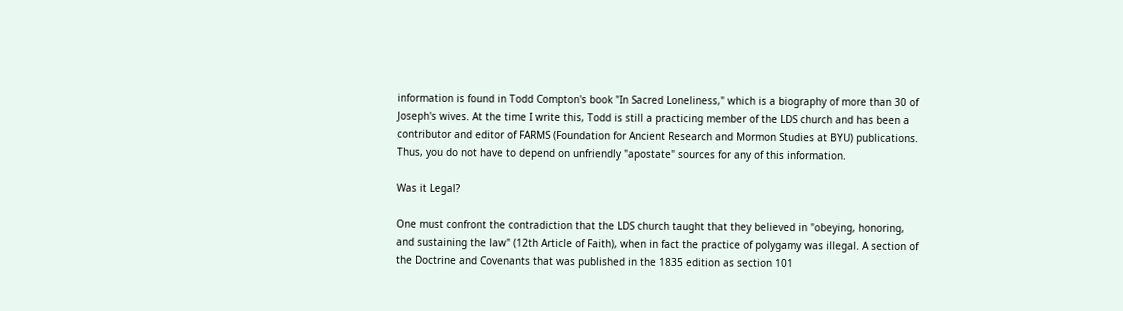information is found in Todd Compton's book "In Sacred Loneliness," which is a biography of more than 30 of Joseph's wives. At the time I write this, Todd is still a practicing member of the LDS church and has been a contributor and editor of FARMS (Foundation for Ancient Research and Mormon Studies at BYU) publications. Thus, you do not have to depend on unfriendly "apostate" sources for any of this information.

Was it Legal?

One must confront the contradiction that the LDS church taught that they believed in "obeying, honoring, and sustaining the law" (12th Article of Faith), when in fact the practice of polygamy was illegal. A section of the Doctrine and Covenants that was published in the 1835 edition as section 101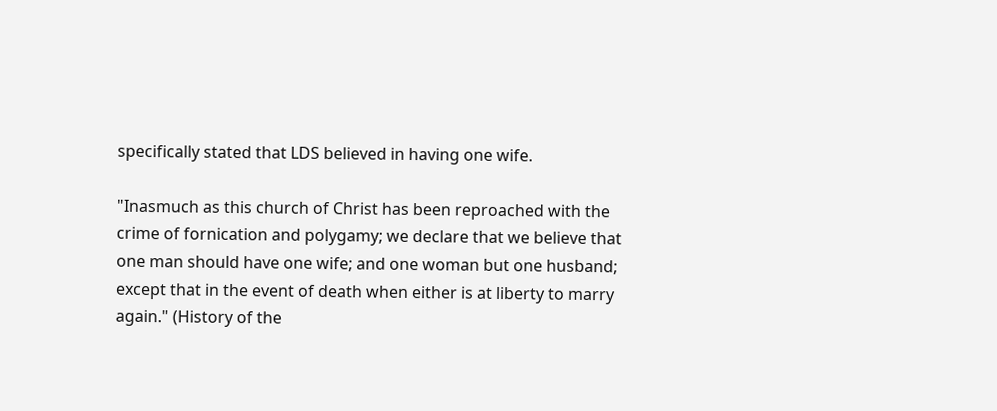specifically stated that LDS believed in having one wife.

"Inasmuch as this church of Christ has been reproached with the crime of fornication and polygamy; we declare that we believe that one man should have one wife; and one woman but one husband; except that in the event of death when either is at liberty to marry again." (History of the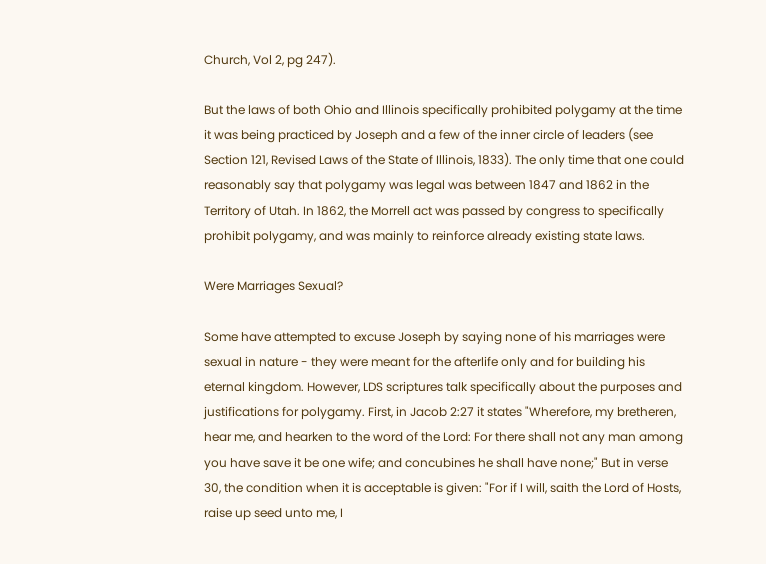Church, Vol 2, pg 247).

But the laws of both Ohio and Illinois specifically prohibited polygamy at the time it was being practiced by Joseph and a few of the inner circle of leaders (see Section 121, Revised Laws of the State of Illinois, 1833). The only time that one could reasonably say that polygamy was legal was between 1847 and 1862 in the Territory of Utah. In 1862, the Morrell act was passed by congress to specifically prohibit polygamy, and was mainly to reinforce already existing state laws.

Were Marriages Sexual?

Some have attempted to excuse Joseph by saying none of his marriages were sexual in nature - they were meant for the afterlife only and for building his eternal kingdom. However, LDS scriptures talk specifically about the purposes and justifications for polygamy. First, in Jacob 2:27 it states "Wherefore, my bretheren, hear me, and hearken to the word of the Lord: For there shall not any man among you have save it be one wife; and concubines he shall have none;" But in verse 30, the condition when it is acceptable is given: "For if I will, saith the Lord of Hosts, raise up seed unto me, I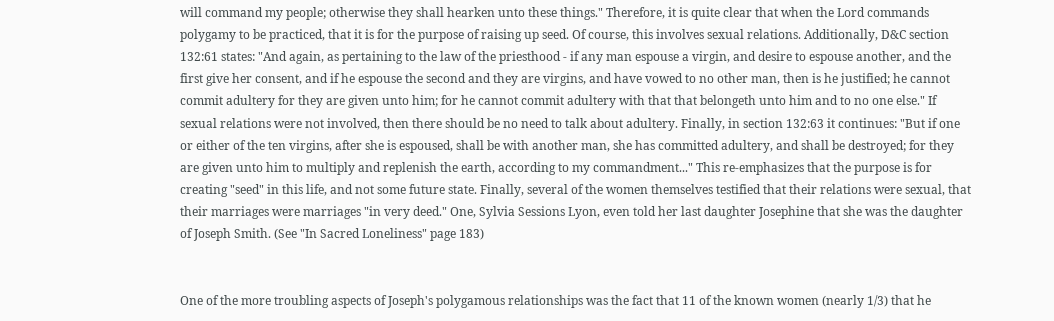will command my people; otherwise they shall hearken unto these things." Therefore, it is quite clear that when the Lord commands polygamy to be practiced, that it is for the purpose of raising up seed. Of course, this involves sexual relations. Additionally, D&C section 132:61 states: "And again, as pertaining to the law of the priesthood - if any man espouse a virgin, and desire to espouse another, and the first give her consent, and if he espouse the second and they are virgins, and have vowed to no other man, then is he justified; he cannot commit adultery for they are given unto him; for he cannot commit adultery with that that belongeth unto him and to no one else." If sexual relations were not involved, then there should be no need to talk about adultery. Finally, in section 132:63 it continues: "But if one or either of the ten virgins, after she is espoused, shall be with another man, she has committed adultery, and shall be destroyed; for they are given unto him to multiply and replenish the earth, according to my commandment..." This re-emphasizes that the purpose is for creating "seed" in this life, and not some future state. Finally, several of the women themselves testified that their relations were sexual, that their marriages were marriages "in very deed." One, Sylvia Sessions Lyon, even told her last daughter Josephine that she was the daughter of Joseph Smith. (See "In Sacred Loneliness" page 183)


One of the more troubling aspects of Joseph's polygamous relationships was the fact that 11 of the known women (nearly 1/3) that he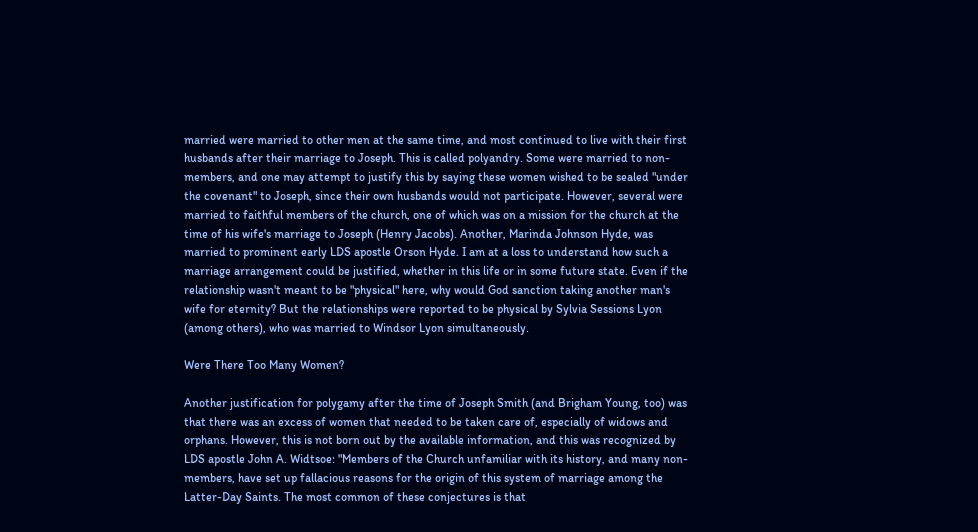married were married to other men at the same time, and most continued to live with their first husbands after their marriage to Joseph. This is called polyandry. Some were married to non-members, and one may attempt to justify this by saying these women wished to be sealed "under the covenant" to Joseph, since their own husbands would not participate. However, several were married to faithful members of the church, one of which was on a mission for the church at the time of his wife's marriage to Joseph (Henry Jacobs). Another, Marinda Johnson Hyde, was married to prominent early LDS apostle Orson Hyde. I am at a loss to understand how such a marriage arrangement could be justified, whether in this life or in some future state. Even if the relationship wasn't meant to be "physical" here, why would God sanction taking another man's wife for eternity? But the relationships were reported to be physical by Sylvia Sessions Lyon (among others), who was married to Windsor Lyon simultaneously.

Were There Too Many Women?

Another justification for polygamy after the time of Joseph Smith (and Brigham Young, too) was that there was an excess of women that needed to be taken care of, especially of widows and orphans. However, this is not born out by the available information, and this was recognized by LDS apostle John A. Widtsoe: "Members of the Church unfamiliar with its history, and many non-members, have set up fallacious reasons for the origin of this system of marriage among the Latter-Day Saints. The most common of these conjectures is that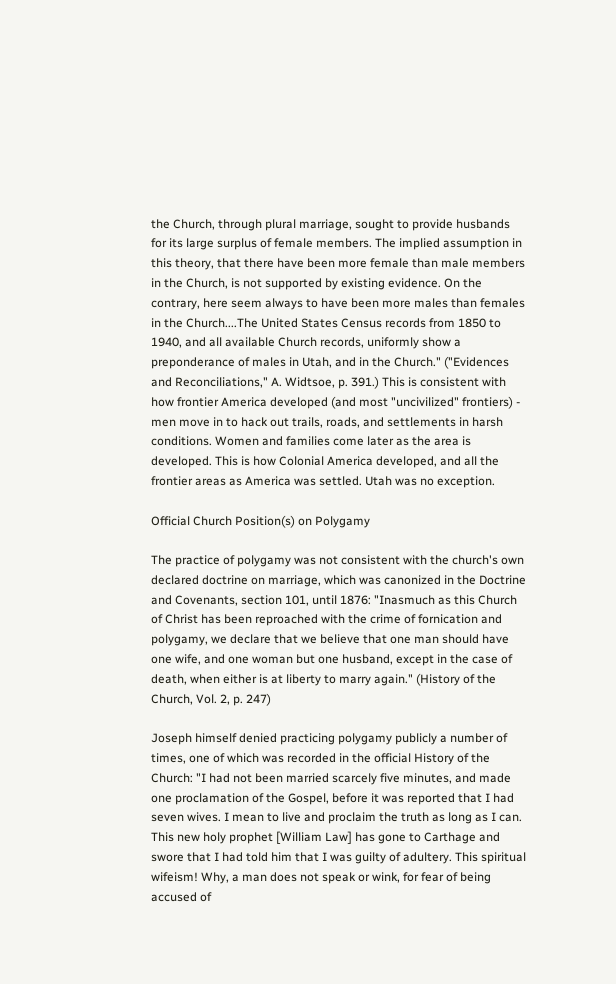the Church, through plural marriage, sought to provide husbands for its large surplus of female members. The implied assumption in this theory, that there have been more female than male members in the Church, is not supported by existing evidence. On the contrary, here seem always to have been more males than females in the Church....The United States Census records from 1850 to 1940, and all available Church records, uniformly show a preponderance of males in Utah, and in the Church." ("Evidences and Reconciliations," A. Widtsoe, p. 391.) This is consistent with how frontier America developed (and most "uncivilized" frontiers) - men move in to hack out trails, roads, and settlements in harsh conditions. Women and families come later as the area is developed. This is how Colonial America developed, and all the frontier areas as America was settled. Utah was no exception.

Official Church Position(s) on Polygamy

The practice of polygamy was not consistent with the church's own declared doctrine on marriage, which was canonized in the Doctrine and Covenants, section 101, until 1876: "Inasmuch as this Church of Christ has been reproached with the crime of fornication and polygamy, we declare that we believe that one man should have one wife, and one woman but one husband, except in the case of death, when either is at liberty to marry again." (History of the Church, Vol. 2, p. 247)

Joseph himself denied practicing polygamy publicly a number of times, one of which was recorded in the official History of the Church: "I had not been married scarcely five minutes, and made one proclamation of the Gospel, before it was reported that I had seven wives. I mean to live and proclaim the truth as long as I can. This new holy prophet [William Law] has gone to Carthage and swore that I had told him that I was guilty of adultery. This spiritual wifeism! Why, a man does not speak or wink, for fear of being accused of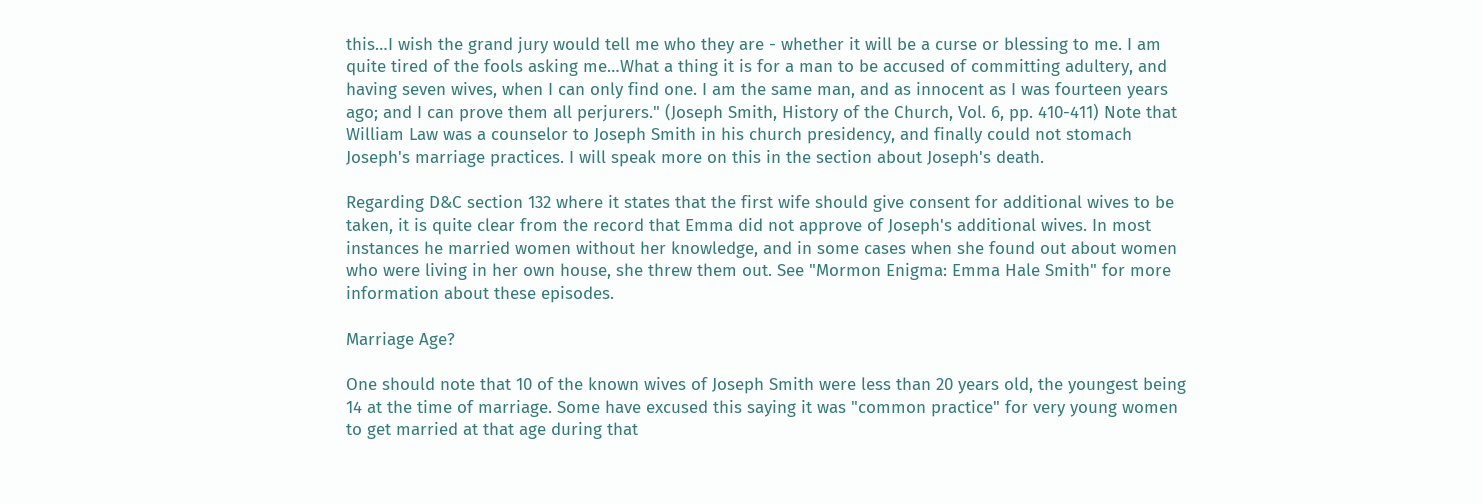this…I wish the grand jury would tell me who they are - whether it will be a curse or blessing to me. I am quite tired of the fools asking me…What a thing it is for a man to be accused of committing adultery, and having seven wives, when I can only find one. I am the same man, and as innocent as I was fourteen years ago; and I can prove them all perjurers." (Joseph Smith, History of the Church, Vol. 6, pp. 410-411) Note that William Law was a counselor to Joseph Smith in his church presidency, and finally could not stomach Joseph's marriage practices. I will speak more on this in the section about Joseph's death.

Regarding D&C section 132 where it states that the first wife should give consent for additional wives to be taken, it is quite clear from the record that Emma did not approve of Joseph's additional wives. In most instances he married women without her knowledge, and in some cases when she found out about women who were living in her own house, she threw them out. See "Mormon Enigma: Emma Hale Smith" for more information about these episodes.

Marriage Age?

One should note that 10 of the known wives of Joseph Smith were less than 20 years old, the youngest being 14 at the time of marriage. Some have excused this saying it was "common practice" for very young women to get married at that age during that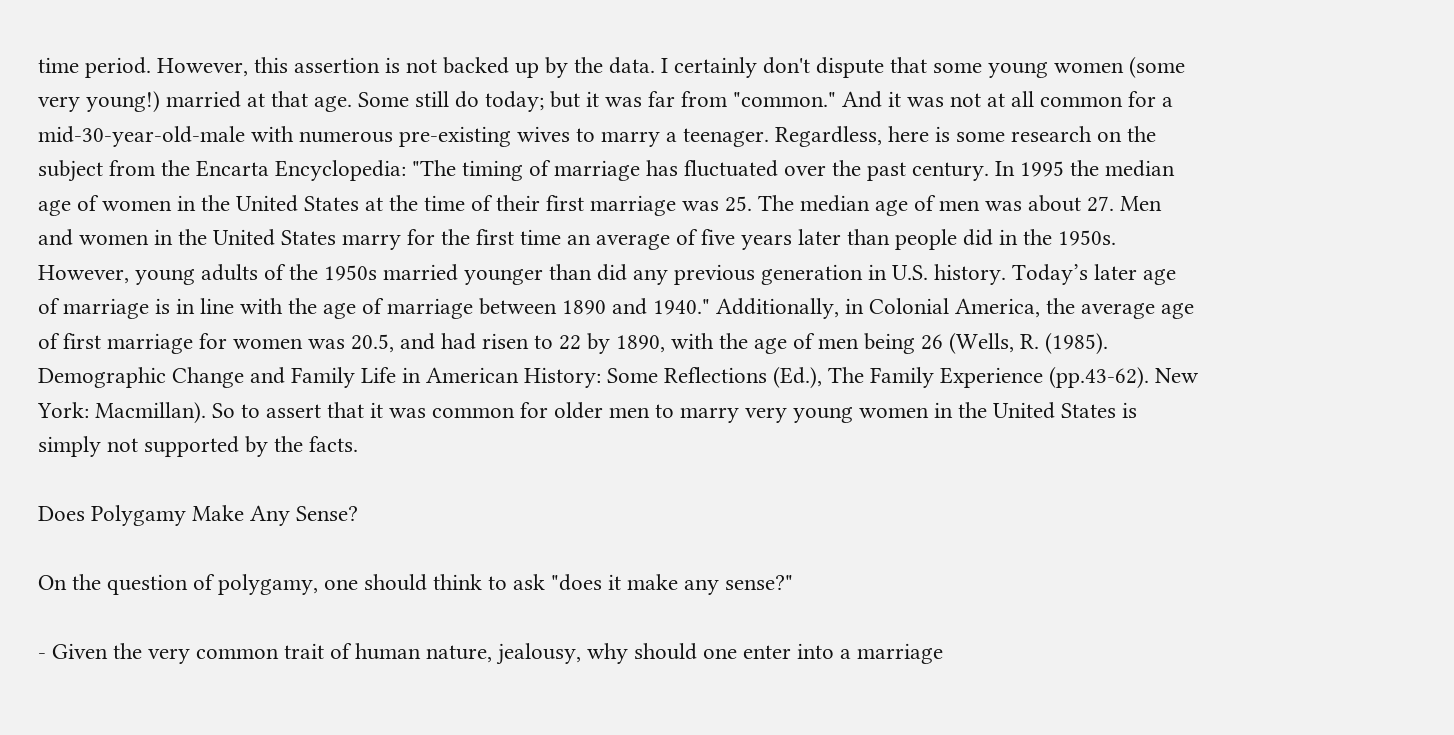time period. However, this assertion is not backed up by the data. I certainly don't dispute that some young women (some very young!) married at that age. Some still do today; but it was far from "common." And it was not at all common for a mid-30-year-old-male with numerous pre-existing wives to marry a teenager. Regardless, here is some research on the subject from the Encarta Encyclopedia: "The timing of marriage has fluctuated over the past century. In 1995 the median age of women in the United States at the time of their first marriage was 25. The median age of men was about 27. Men and women in the United States marry for the first time an average of five years later than people did in the 1950s. However, young adults of the 1950s married younger than did any previous generation in U.S. history. Today’s later age of marriage is in line with the age of marriage between 1890 and 1940." Additionally, in Colonial America, the average age of first marriage for women was 20.5, and had risen to 22 by 1890, with the age of men being 26 (Wells, R. (1985). Demographic Change and Family Life in American History: Some Reflections (Ed.), The Family Experience (pp.43-62). New York: Macmillan). So to assert that it was common for older men to marry very young women in the United States is simply not supported by the facts.

Does Polygamy Make Any Sense?

On the question of polygamy, one should think to ask "does it make any sense?"

- Given the very common trait of human nature, jealousy, why should one enter into a marriage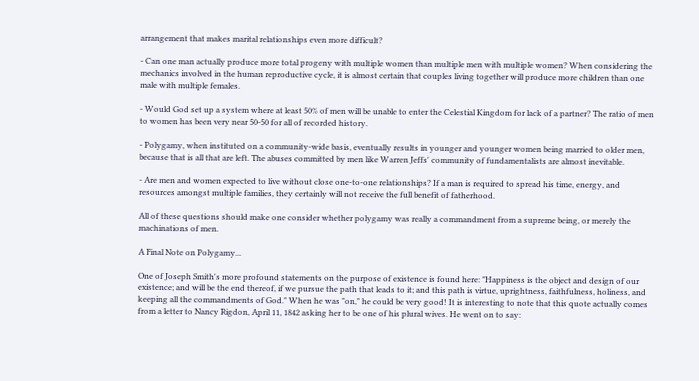arrangement that makes marital relationships even more difficult?

- Can one man actually produce more total progeny with multiple women than multiple men with multiple women? When considering the mechanics involved in the human reproductive cycle, it is almost certain that couples living together will produce more children than one male with multiple females.

- Would God set up a system where at least 50% of men will be unable to enter the Celestial Kingdom for lack of a partner? The ratio of men to women has been very near 50-50 for all of recorded history.

- Polygamy, when instituted on a community-wide basis, eventually results in younger and younger women being married to older men, because that is all that are left. The abuses committed by men like Warren Jeffs' community of fundamentalists are almost inevitable.

- Are men and women expected to live without close one-to-one relationships? If a man is required to spread his time, energy, and resources amongst multiple families, they certainly will not receive the full benefit of fatherhood.

All of these questions should make one consider whether polygamy was really a commandment from a supreme being, or merely the machinations of men.

A Final Note on Polygamy...

One of Joseph Smith's more profound statements on the purpose of existence is found here: "Happiness is the object and design of our existence; and will be the end thereof, if we pursue the path that leads to it; and this path is virtue, uprightness, faithfulness, holiness, and keeping all the commandments of God." When he was "on," he could be very good! It is interesting to note that this quote actually comes from a letter to Nancy Rigdon, April 11, 1842 asking her to be one of his plural wives. He went on to say: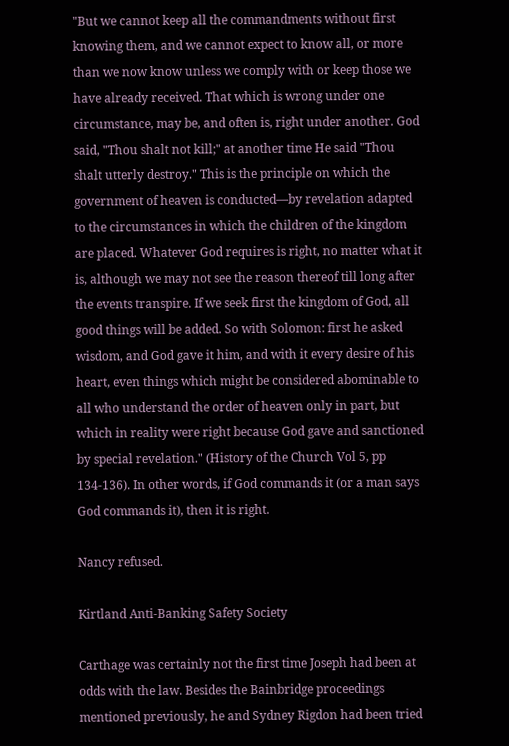"But we cannot keep all the commandments without first knowing them, and we cannot expect to know all, or more than we now know unless we comply with or keep those we have already received. That which is wrong under one circumstance, may be, and often is, right under another. God said, "Thou shalt not kill;" at another time He said "Thou shalt utterly destroy." This is the principle on which the government of heaven is conducted—by revelation adapted to the circumstances in which the children of the kingdom are placed. Whatever God requires is right, no matter what it is, although we may not see the reason thereof till long after the events transpire. If we seek first the kingdom of God, all good things will be added. So with Solomon: first he asked wisdom, and God gave it him, and with it every desire of his heart, even things which might be considered abominable to all who understand the order of heaven only in part, but which in reality were right because God gave and sanctioned by special revelation." (History of the Church Vol 5, pp 134-136). In other words, if God commands it (or a man says God commands it), then it is right.

Nancy refused.

Kirtland Anti-Banking Safety Society

Carthage was certainly not the first time Joseph had been at odds with the law. Besides the Bainbridge proceedings mentioned previously, he and Sydney Rigdon had been tried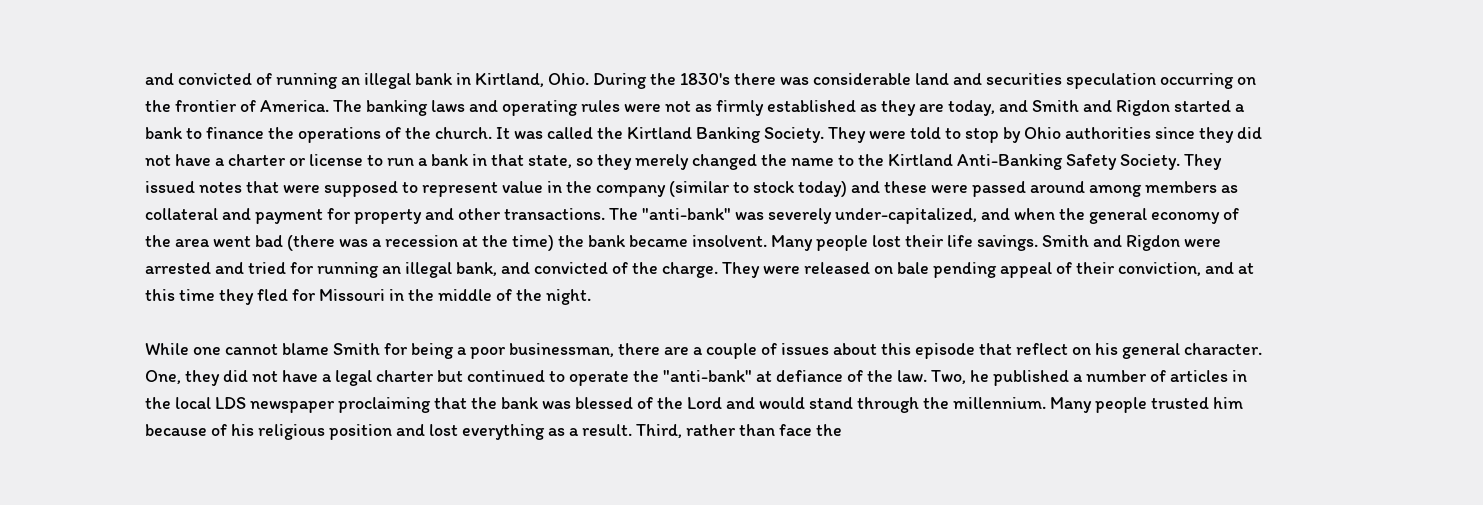and convicted of running an illegal bank in Kirtland, Ohio. During the 1830's there was considerable land and securities speculation occurring on the frontier of America. The banking laws and operating rules were not as firmly established as they are today, and Smith and Rigdon started a bank to finance the operations of the church. It was called the Kirtland Banking Society. They were told to stop by Ohio authorities since they did not have a charter or license to run a bank in that state, so they merely changed the name to the Kirtland Anti-Banking Safety Society. They issued notes that were supposed to represent value in the company (similar to stock today) and these were passed around among members as collateral and payment for property and other transactions. The "anti-bank" was severely under-capitalized, and when the general economy of the area went bad (there was a recession at the time) the bank became insolvent. Many people lost their life savings. Smith and Rigdon were arrested and tried for running an illegal bank, and convicted of the charge. They were released on bale pending appeal of their conviction, and at this time they fled for Missouri in the middle of the night.

While one cannot blame Smith for being a poor businessman, there are a couple of issues about this episode that reflect on his general character. One, they did not have a legal charter but continued to operate the "anti-bank" at defiance of the law. Two, he published a number of articles in the local LDS newspaper proclaiming that the bank was blessed of the Lord and would stand through the millennium. Many people trusted him because of his religious position and lost everything as a result. Third, rather than face the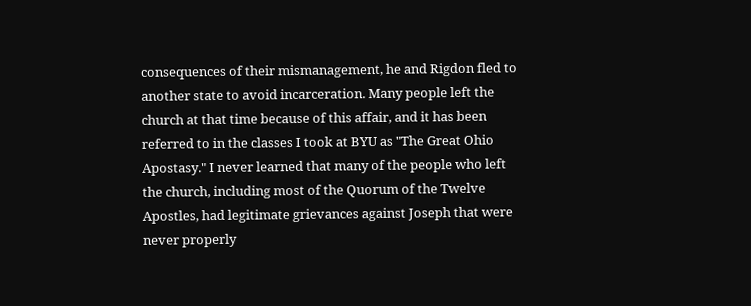consequences of their mismanagement, he and Rigdon fled to another state to avoid incarceration. Many people left the church at that time because of this affair, and it has been referred to in the classes I took at BYU as "The Great Ohio Apostasy." I never learned that many of the people who left the church, including most of the Quorum of the Twelve Apostles, had legitimate grievances against Joseph that were never properly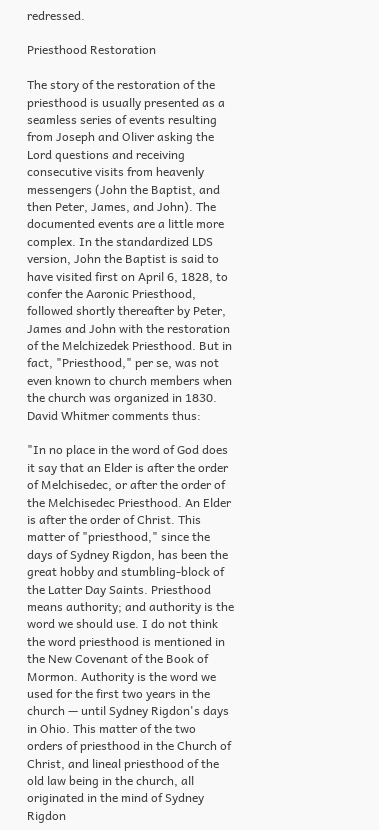redressed.

Priesthood Restoration

The story of the restoration of the priesthood is usually presented as a seamless series of events resulting from Joseph and Oliver asking the Lord questions and receiving consecutive visits from heavenly messengers (John the Baptist, and then Peter, James, and John). The documented events are a little more complex. In the standardized LDS version, John the Baptist is said to have visited first on April 6, 1828, to confer the Aaronic Priesthood, followed shortly thereafter by Peter, James and John with the restoration of the Melchizedek Priesthood. But in fact, "Priesthood," per se, was not even known to church members when the church was organized in 1830. David Whitmer comments thus:

"In no place in the word of God does it say that an Elder is after the order of Melchisedec, or after the order of the Melchisedec Priesthood. An Elder is after the order of Christ. This matter of "priesthood," since the days of Sydney Rigdon, has been the great hobby and stumbling-block of the Latter Day Saints. Priesthood means authority; and authority is the word we should use. I do not think the word priesthood is mentioned in the New Covenant of the Book of Mormon. Authority is the word we used for the first two years in the church — until Sydney Rigdon's days in Ohio. This matter of the two orders of priesthood in the Church of Christ, and lineal priesthood of the old law being in the church, all originated in the mind of Sydney Rigdon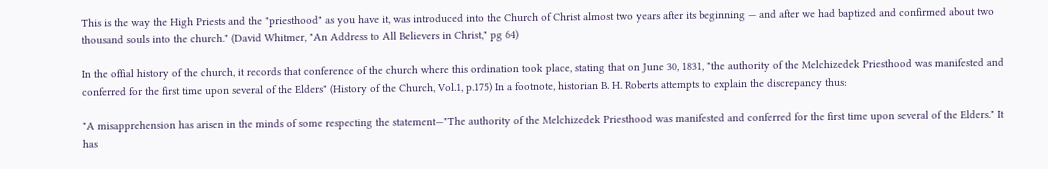This is the way the High Priests and the "priesthood" as you have it, was introduced into the Church of Christ almost two years after its beginning — and after we had baptized and confirmed about two thousand souls into the church." (David Whitmer, "An Address to All Believers in Christ," pg 64)

In the offial history of the church, it records that conference of the church where this ordination took place, stating that on June 30, 1831, "the authority of the Melchizedek Priesthood was manifested and conferred for the first time upon several of the Elders" (History of the Church, Vol.1, p.175) In a footnote, historian B. H. Roberts attempts to explain the discrepancy thus:

"A misapprehension has arisen in the minds of some respecting the statement—"The authority of the Melchizedek Priesthood was manifested and conferred for the first time upon several of the Elders." It has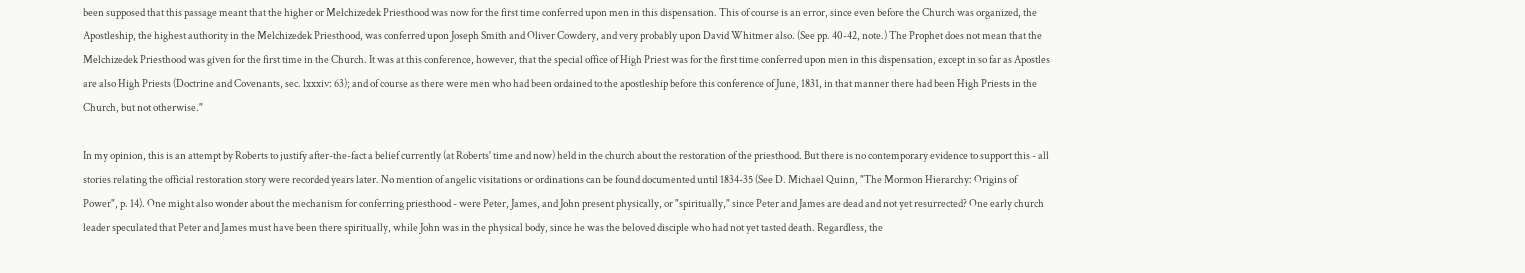been supposed that this passage meant that the higher or Melchizedek Priesthood was now for the first time conferred upon men in this dispensation. This of course is an error, since even before the Church was organized, the Apostleship, the highest authority in the Melchizedek Priesthood, was conferred upon Joseph Smith and Oliver Cowdery, and very probably upon David Whitmer also. (See pp. 40-42, note.) The Prophet does not mean that the Melchizedek Priesthood was given for the first time in the Church. It was at this conference, however, that the special office of High Priest was for the first time conferred upon men in this dispensation, except in so far as Apostles are also High Priests (Doctrine and Covenants, sec. lxxxiv: 63); and of course as there were men who had been ordained to the apostleship before this conference of June, 1831, in that manner there had been High Priests in the Church, but not otherwise."

In my opinion, this is an attempt by Roberts to justify after-the-fact a belief currently (at Roberts' time and now) held in the church about the restoration of the priesthood. But there is no contemporary evidence to support this - all stories relating the official restoration story were recorded years later. No mention of angelic visitations or ordinations can be found documented until 1834-35 (See D. Michael Quinn, "The Mormon Hierarchy: Origins of Power", p. 14). One might also wonder about the mechanism for conferring priesthood - were Peter, James, and John present physically, or "spiritually," since Peter and James are dead and not yet resurrected? One early church leader speculated that Peter and James must have been there spiritually, while John was in the physical body, since he was the beloved disciple who had not yet tasted death. Regardless, the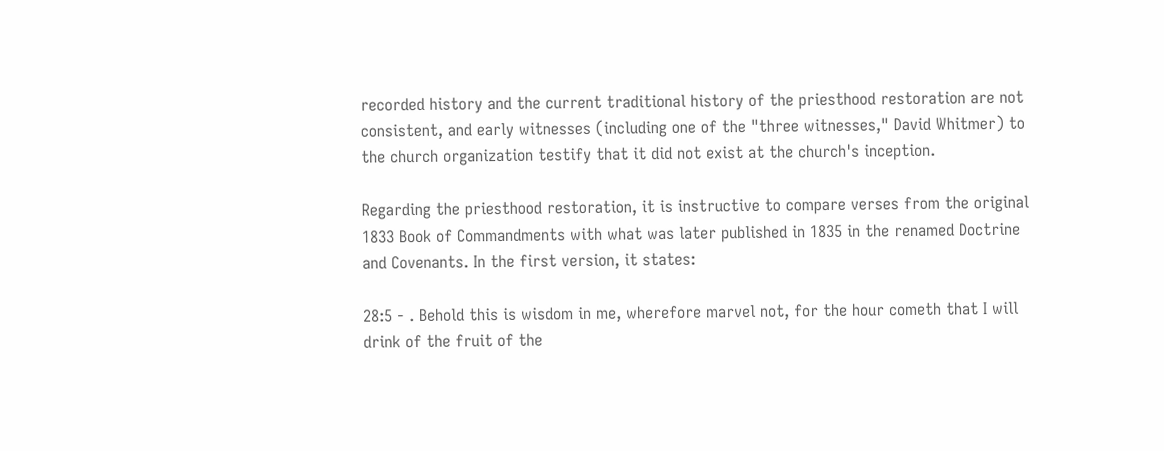recorded history and the current traditional history of the priesthood restoration are not consistent, and early witnesses (including one of the "three witnesses," David Whitmer) to the church organization testify that it did not exist at the church's inception.

Regarding the priesthood restoration, it is instructive to compare verses from the original 1833 Book of Commandments with what was later published in 1835 in the renamed Doctrine and Covenants. In the first version, it states:

28:5 - . Behold this is wisdom in me, wherefore marvel not, for the hour cometh that I will drink of the fruit of the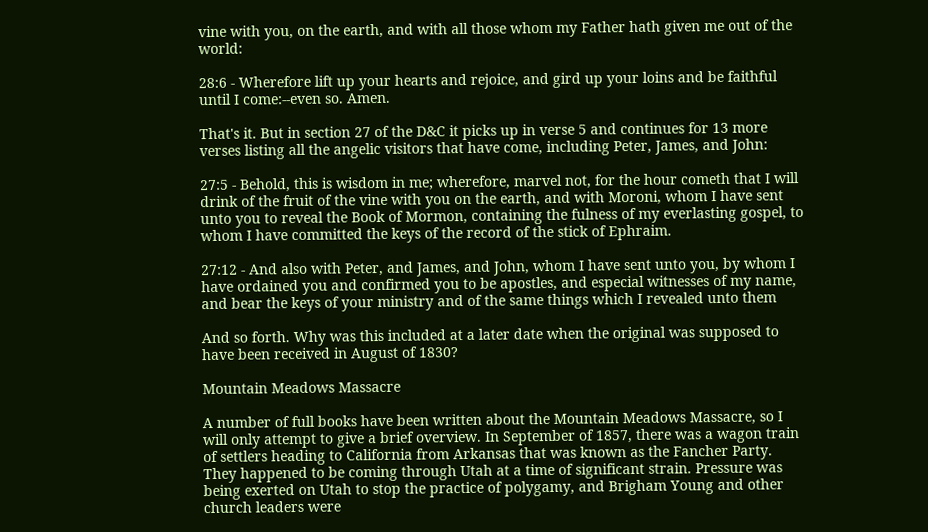vine with you, on the earth, and with all those whom my Father hath given me out of the world:

28:6 - Wherefore lift up your hearts and rejoice, and gird up your loins and be faithful until I come:--even so. Amen.

That's it. But in section 27 of the D&C it picks up in verse 5 and continues for 13 more verses listing all the angelic visitors that have come, including Peter, James, and John:

27:5 - Behold, this is wisdom in me; wherefore, marvel not, for the hour cometh that I will drink of the fruit of the vine with you on the earth, and with Moroni, whom I have sent unto you to reveal the Book of Mormon, containing the fulness of my everlasting gospel, to whom I have committed the keys of the record of the stick of Ephraim.

27:12 - And also with Peter, and James, and John, whom I have sent unto you, by whom I have ordained you and confirmed you to be apostles, and especial witnesses of my name, and bear the keys of your ministry and of the same things which I revealed unto them

And so forth. Why was this included at a later date when the original was supposed to have been received in August of 1830?

Mountain Meadows Massacre

A number of full books have been written about the Mountain Meadows Massacre, so I will only attempt to give a brief overview. In September of 1857, there was a wagon train of settlers heading to California from Arkansas that was known as the Fancher Party. They happened to be coming through Utah at a time of significant strain. Pressure was being exerted on Utah to stop the practice of polygamy, and Brigham Young and other church leaders were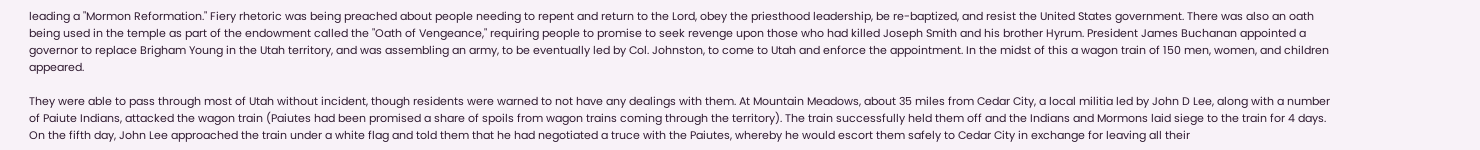leading a "Mormon Reformation." Fiery rhetoric was being preached about people needing to repent and return to the Lord, obey the priesthood leadership, be re-baptized, and resist the United States government. There was also an oath being used in the temple as part of the endowment called the "Oath of Vengeance," requiring people to promise to seek revenge upon those who had killed Joseph Smith and his brother Hyrum. President James Buchanan appointed a governor to replace Brigham Young in the Utah territory, and was assembling an army, to be eventually led by Col. Johnston, to come to Utah and enforce the appointment. In the midst of this a wagon train of 150 men, women, and children appeared.

They were able to pass through most of Utah without incident, though residents were warned to not have any dealings with them. At Mountain Meadows, about 35 miles from Cedar City, a local militia led by John D Lee, along with a number of Paiute Indians, attacked the wagon train (Paiutes had been promised a share of spoils from wagon trains coming through the territory). The train successfully held them off and the Indians and Mormons laid siege to the train for 4 days. On the fifth day, John Lee approached the train under a white flag and told them that he had negotiated a truce with the Paiutes, whereby he would escort them safely to Cedar City in exchange for leaving all their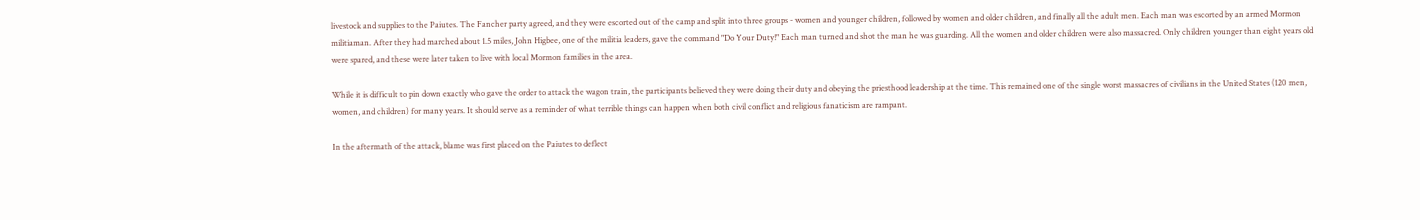livestock and supplies to the Paiutes. The Fancher party agreed, and they were escorted out of the camp and split into three groups - women and younger children, followed by women and older children, and finally all the adult men. Each man was escorted by an armed Mormon militiaman. After they had marched about 1.5 miles, John Higbee, one of the militia leaders, gave the command "Do Your Duty!" Each man turned and shot the man he was guarding. All the women and older children were also massacred. Only children younger than eight years old were spared, and these were later taken to live with local Mormon families in the area.

While it is difficult to pin down exactly who gave the order to attack the wagon train, the participants believed they were doing their duty and obeying the priesthood leadership at the time. This remained one of the single worst massacres of civilians in the United States (120 men, women, and children) for many years. It should serve as a reminder of what terrible things can happen when both civil conflict and religious fanaticism are rampant.

In the aftermath of the attack, blame was first placed on the Paiutes to deflect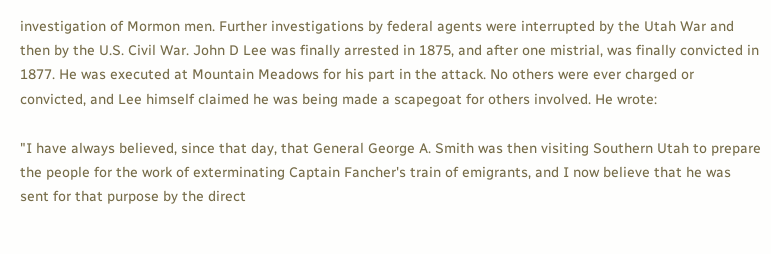investigation of Mormon men. Further investigations by federal agents were interrupted by the Utah War and then by the U.S. Civil War. John D Lee was finally arrested in 1875, and after one mistrial, was finally convicted in 1877. He was executed at Mountain Meadows for his part in the attack. No others were ever charged or convicted, and Lee himself claimed he was being made a scapegoat for others involved. He wrote:

"I have always believed, since that day, that General George A. Smith was then visiting Southern Utah to prepare the people for the work of exterminating Captain Fancher's train of emigrants, and I now believe that he was sent for that purpose by the direct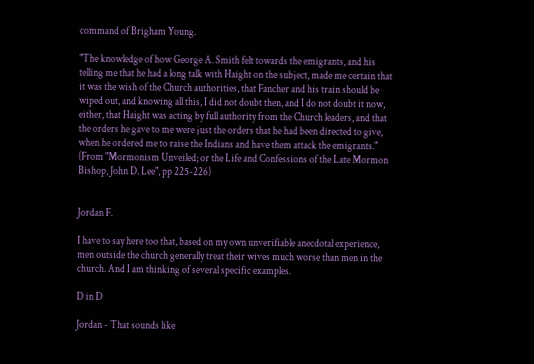command of Brigham Young.

"The knowledge of how George A. Smith felt towards the emigrants, and his telling me that he had a long talk with Haight on the subject, made me certain that it was the wish of the Church authorities, that Fancher and his train should be wiped out, and knowing all this, I did not doubt then, and I do not doubt it now, either, that Haight was acting by full authority from the Church leaders, and that the orders he gave to me were just the orders that he had been directed to give, when he ordered me to raise the Indians and have them attack the emigrants." (From "Mormonism Unveiled; or the Life and Confessions of the Late Mormon Bishop, John D. Lee", pp 225-226)


Jordan F.

I have to say here too that, based on my own unverifiable anecdotal experience, men outside the church generally treat their wives much worse than men in the church. And I am thinking of several specific examples.

D in D

Jordan - That sounds like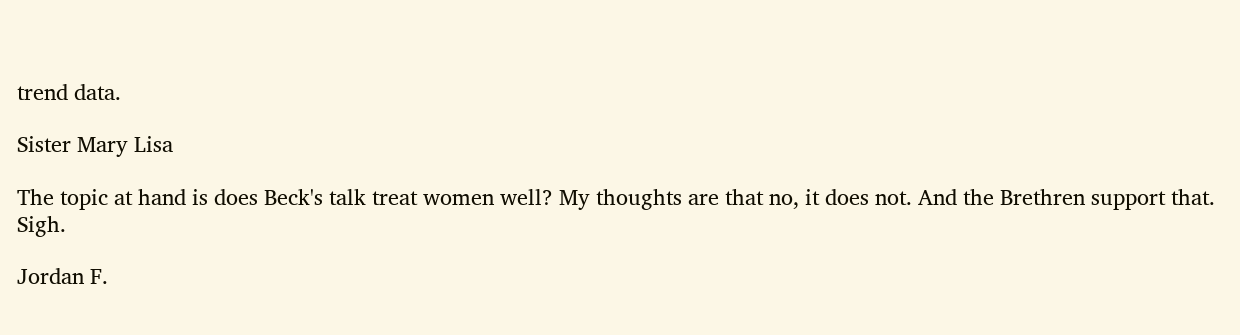trend data.

Sister Mary Lisa

The topic at hand is does Beck's talk treat women well? My thoughts are that no, it does not. And the Brethren support that. Sigh.

Jordan F.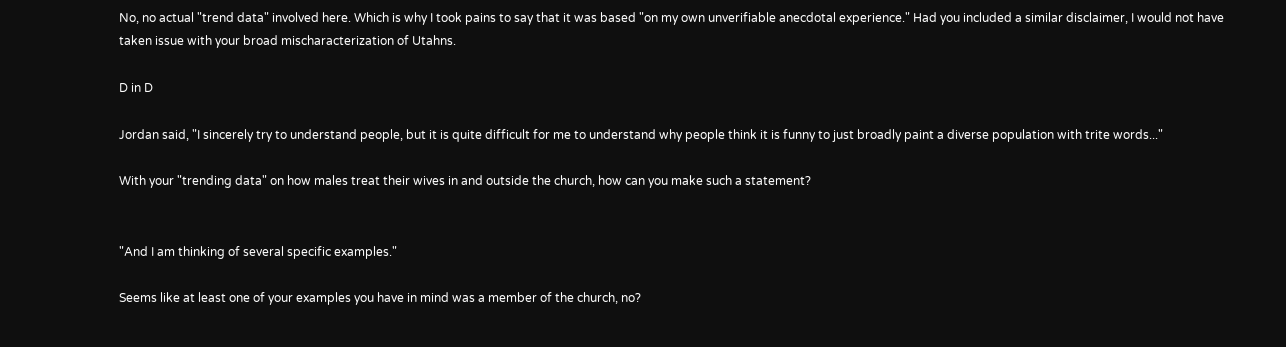No, no actual "trend data" involved here. Which is why I took pains to say that it was based "on my own unverifiable anecdotal experience." Had you included a similar disclaimer, I would not have taken issue with your broad mischaracterization of Utahns.

D in D

Jordan said, "I sincerely try to understand people, but it is quite difficult for me to understand why people think it is funny to just broadly paint a diverse population with trite words..."

With your "trending data" on how males treat their wives in and outside the church, how can you make such a statement?


"And I am thinking of several specific examples."

Seems like at least one of your examples you have in mind was a member of the church, no?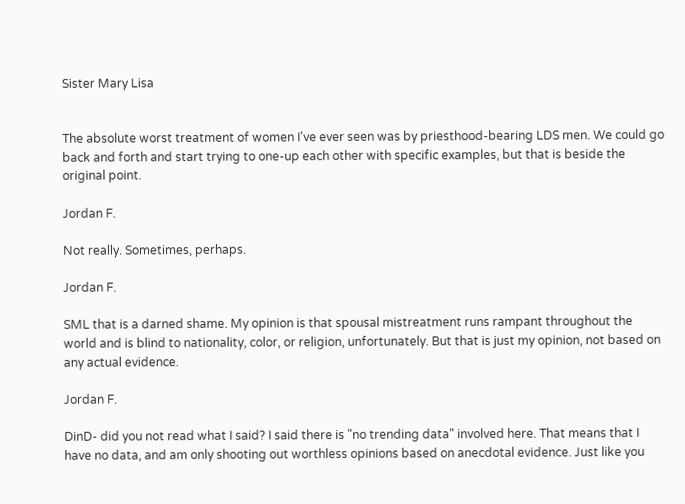Sister Mary Lisa


The absolute worst treatment of women I've ever seen was by priesthood-bearing LDS men. We could go back and forth and start trying to one-up each other with specific examples, but that is beside the original point.

Jordan F.

Not really. Sometimes, perhaps.

Jordan F.

SML that is a darned shame. My opinion is that spousal mistreatment runs rampant throughout the world and is blind to nationality, color, or religion, unfortunately. But that is just my opinion, not based on any actual evidence.

Jordan F.

DinD- did you not read what I said? I said there is "no trending data" involved here. That means that I have no data, and am only shooting out worthless opinions based on anecdotal evidence. Just like you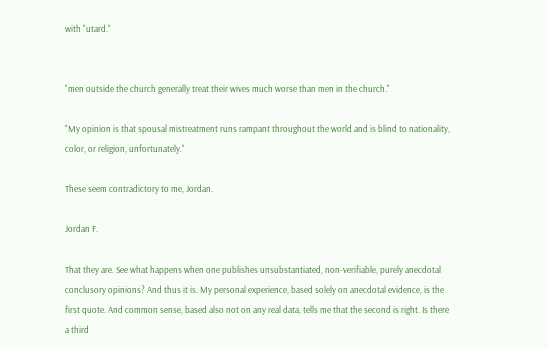with "utard."


"men outside the church generally treat their wives much worse than men in the church."

"My opinion is that spousal mistreatment runs rampant throughout the world and is blind to nationality, color, or religion, unfortunately."

These seem contradictory to me, Jordan.

Jordan F.

That they are. See what happens when one publishes unsubstantiated, non-verifiable, purely anecdotal conclusory opinions? And thus it is. My personal experience, based solely on anecdotal evidence, is the first quote. And common sense, based also not on any real data, tells me that the second is right. Is there a third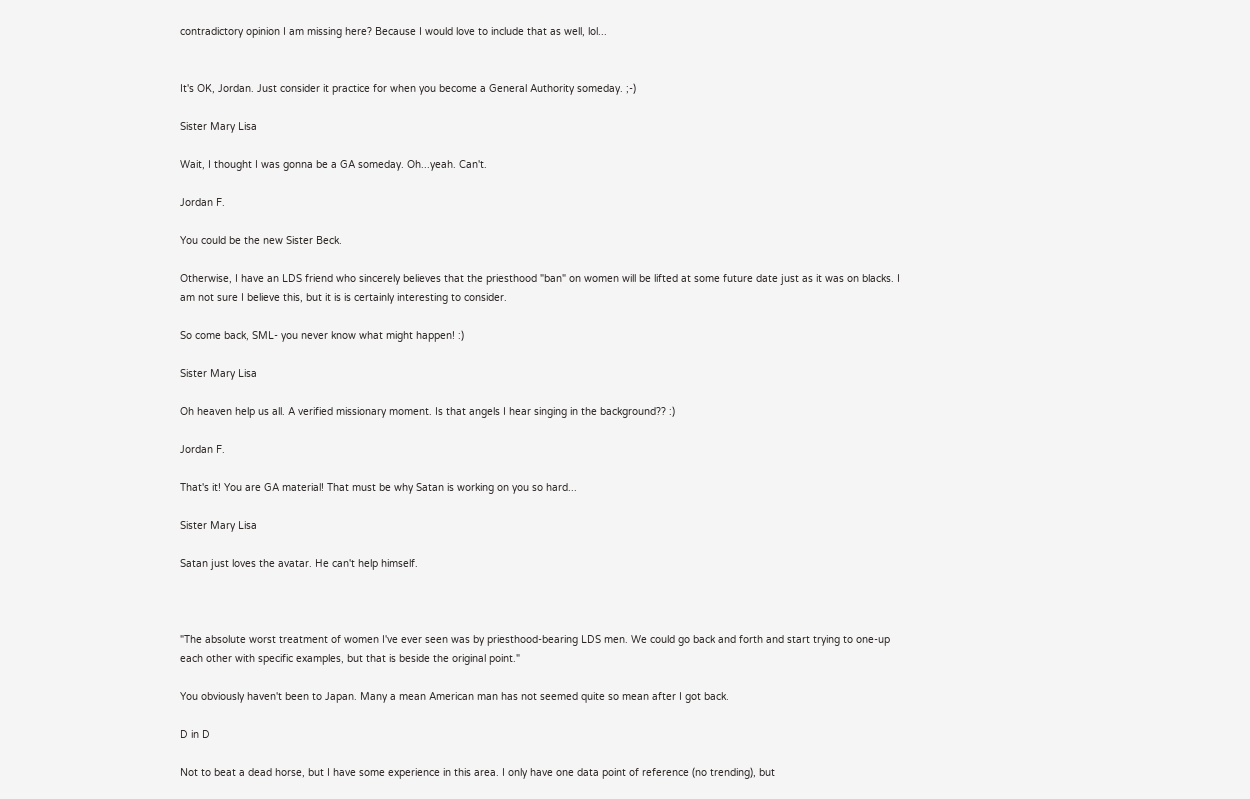contradictory opinion I am missing here? Because I would love to include that as well, lol...


It's OK, Jordan. Just consider it practice for when you become a General Authority someday. ;-)

Sister Mary Lisa

Wait, I thought I was gonna be a GA someday. Oh...yeah. Can't.

Jordan F.

You could be the new Sister Beck.

Otherwise, I have an LDS friend who sincerely believes that the priesthood "ban" on women will be lifted at some future date just as it was on blacks. I am not sure I believe this, but it is is certainly interesting to consider.

So come back, SML- you never know what might happen! :)

Sister Mary Lisa

Oh heaven help us all. A verified missionary moment. Is that angels I hear singing in the background?? :)

Jordan F.

That's it! You are GA material! That must be why Satan is working on you so hard...

Sister Mary Lisa

Satan just loves the avatar. He can't help himself.



"The absolute worst treatment of women I've ever seen was by priesthood-bearing LDS men. We could go back and forth and start trying to one-up each other with specific examples, but that is beside the original point."

You obviously haven't been to Japan. Many a mean American man has not seemed quite so mean after I got back.

D in D

Not to beat a dead horse, but I have some experience in this area. I only have one data point of reference (no trending), but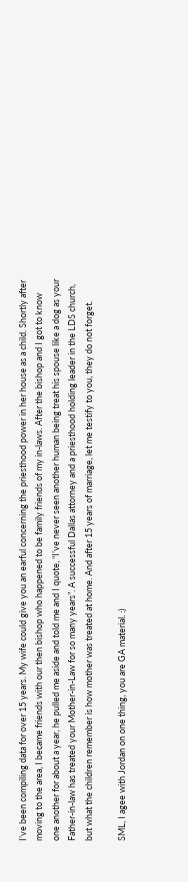I’ve been compiling data for over 15 years. My wife could give you an earful concerning the priesthood power in her house as a child. Shortly after moving to the area, I became friends with our then bishop who happened to be family friends of my in-laws. After the bishop and I got to know one another for about a year, he pulled me aside and told me and I quote, “I’ve never seen another human being treat his spouse like a dog as your Father-in-law has treated your Mother-in-Law for so many years”. A successful Dallas attorney and a priesthood holding leader in the LDS church, but what the children remember is how mother was treated at home. And after 15 years of marriage, let me testify to you, they do not forget.

SML, I agee with Jordan on one thing, you are GA material. :)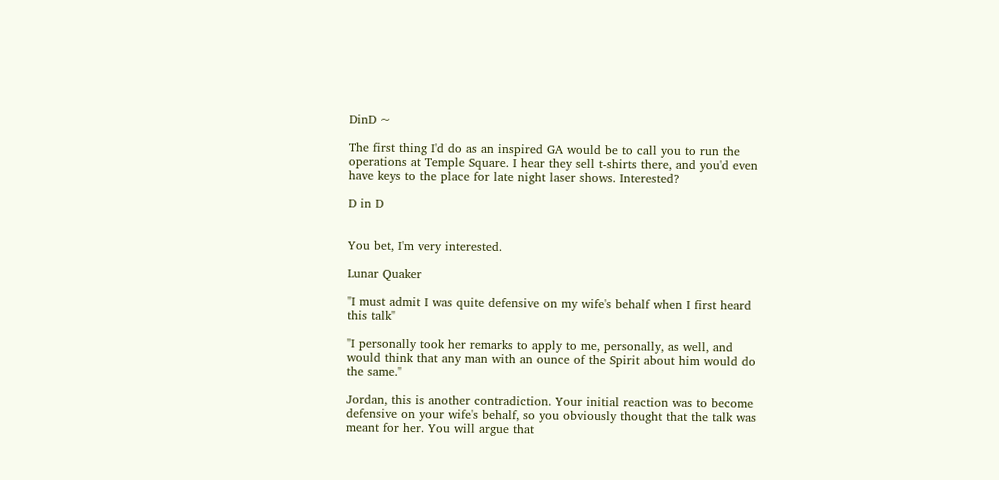DinD ~

The first thing I'd do as an inspired GA would be to call you to run the operations at Temple Square. I hear they sell t-shirts there, and you'd even have keys to the place for late night laser shows. Interested?

D in D


You bet, I'm very interested.

Lunar Quaker

"I must admit I was quite defensive on my wife's behalf when I first heard this talk"

"I personally took her remarks to apply to me, personally, as well, and would think that any man with an ounce of the Spirit about him would do the same."

Jordan, this is another contradiction. Your initial reaction was to become defensive on your wife's behalf, so you obviously thought that the talk was meant for her. You will argue that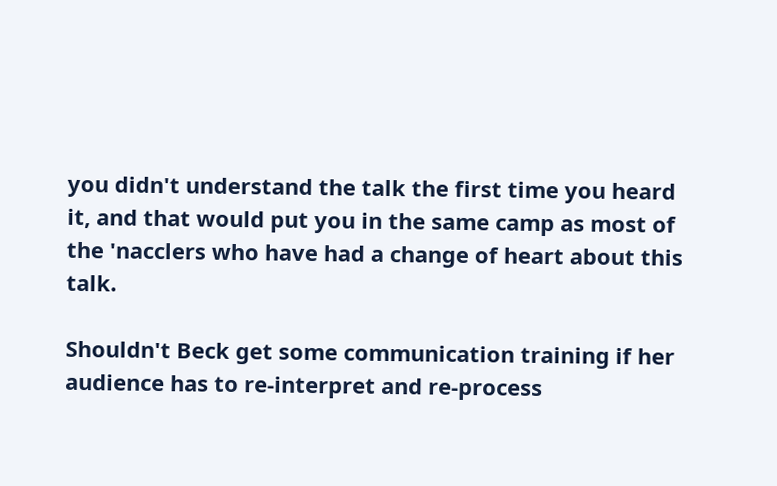you didn't understand the talk the first time you heard it, and that would put you in the same camp as most of the 'nacclers who have had a change of heart about this talk.

Shouldn't Beck get some communication training if her audience has to re-interpret and re-process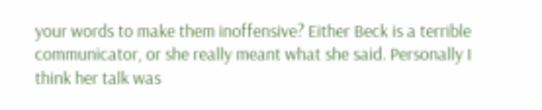your words to make them inoffensive? Either Beck is a terrible communicator, or she really meant what she said. Personally I think her talk was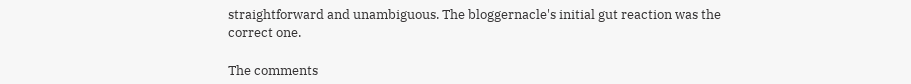straightforward and unambiguous. The bloggernacle's initial gut reaction was the correct one.

The comments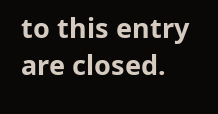to this entry are closed.